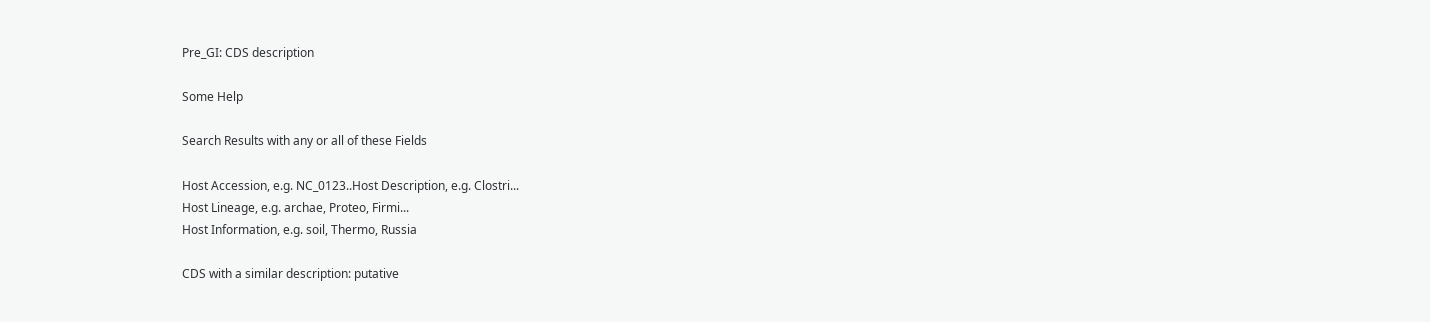Pre_GI: CDS description

Some Help

Search Results with any or all of these Fields

Host Accession, e.g. NC_0123..Host Description, e.g. Clostri...
Host Lineage, e.g. archae, Proteo, Firmi...
Host Information, e.g. soil, Thermo, Russia

CDS with a similar description: putative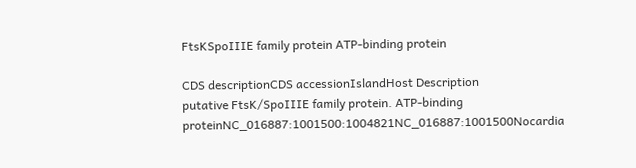FtsKSpoIIIE family protein ATP-binding protein

CDS descriptionCDS accessionIslandHost Description
putative FtsK/SpoIIIE family protein. ATP-binding proteinNC_016887:1001500:1004821NC_016887:1001500Nocardia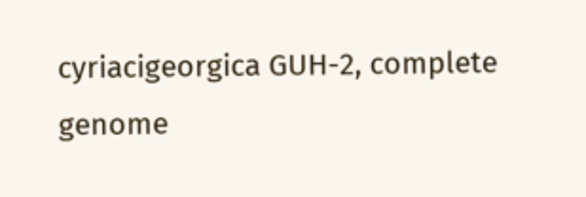cyriacigeorgica GUH-2, complete genome